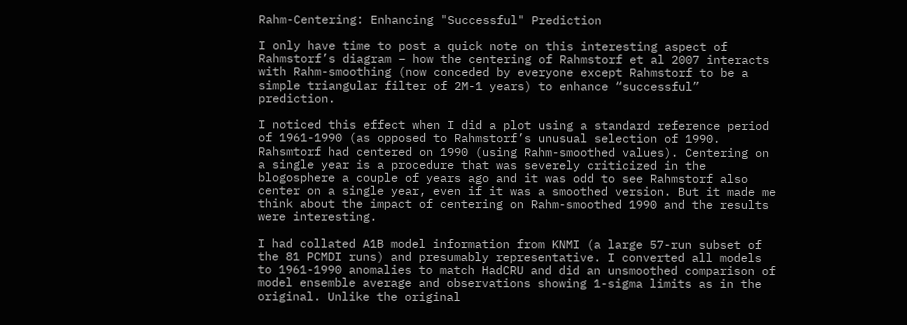Rahm-Centering: Enhancing "Successful" Prediction

I only have time to post a quick note on this interesting aspect of Rahmstorf’s diagram – how the centering of Rahmstorf et al 2007 interacts with Rahm-smoothing (now conceded by everyone except Rahmstorf to be a simple triangular filter of 2M-1 years) to enhance “successful” prediction.

I noticed this effect when I did a plot using a standard reference period of 1961-1990 (as opposed to Rahmstorf’s unusual selection of 1990. Rahsmtorf had centered on 1990 (using Rahm-smoothed values). Centering on a single year is a procedure that was severely criticized in the blogosphere a couple of years ago and it was odd to see Rahmstorf also center on a single year, even if it was a smoothed version. But it made me think about the impact of centering on Rahm-smoothed 1990 and the results were interesting.

I had collated A1B model information from KNMI (a large 57-run subset of the 81 PCMDI runs) and presumably representative. I converted all models to 1961-1990 anomalies to match HadCRU and did an unsmoothed comparison of model ensemble average and observations showing 1-sigma limits as in the original. Unlike the original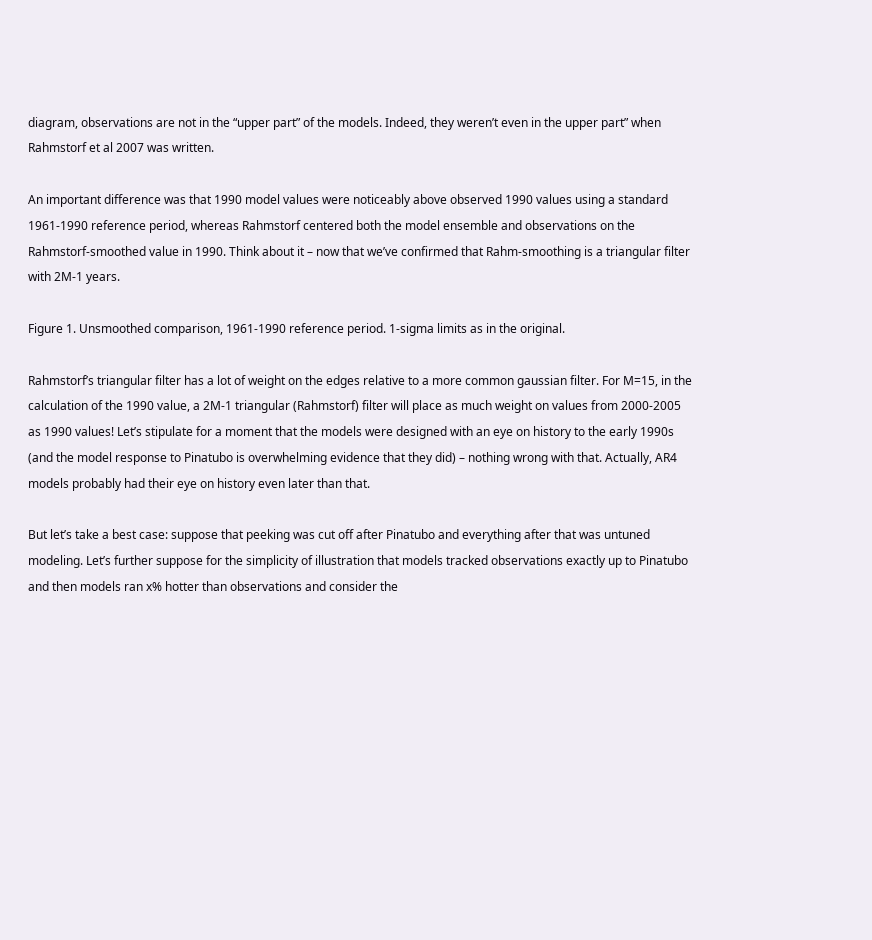diagram, observations are not in the “upper part” of the models. Indeed, they weren’t even in the upper part” when Rahmstorf et al 2007 was written.

An important difference was that 1990 model values were noticeably above observed 1990 values using a standard 1961-1990 reference period, whereas Rahmstorf centered both the model ensemble and observations on the Rahmstorf-smoothed value in 1990. Think about it – now that we’ve confirmed that Rahm-smoothing is a triangular filter with 2M-1 years.

Figure 1. Unsmoothed comparison, 1961-1990 reference period. 1-sigma limits as in the original.

Rahmstorf’s triangular filter has a lot of weight on the edges relative to a more common gaussian filter. For M=15, in the calculation of the 1990 value, a 2M-1 triangular (Rahmstorf) filter will place as much weight on values from 2000-2005 as 1990 values! Let’s stipulate for a moment that the models were designed with an eye on history to the early 1990s (and the model response to Pinatubo is overwhelming evidence that they did) – nothing wrong with that. Actually, AR4 models probably had their eye on history even later than that.

But let’s take a best case: suppose that peeking was cut off after Pinatubo and everything after that was untuned modeling. Let’s further suppose for the simplicity of illustration that models tracked observations exactly up to Pinatubo and then models ran x% hotter than observations and consider the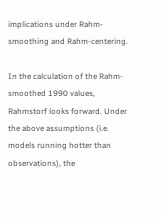implications under Rahm-smoothing and Rahm-centering.

In the calculation of the Rahm-smoothed 1990 values, Rahmstorf looks forward. Under the above assumptions (i.e. models running hotter than observations), the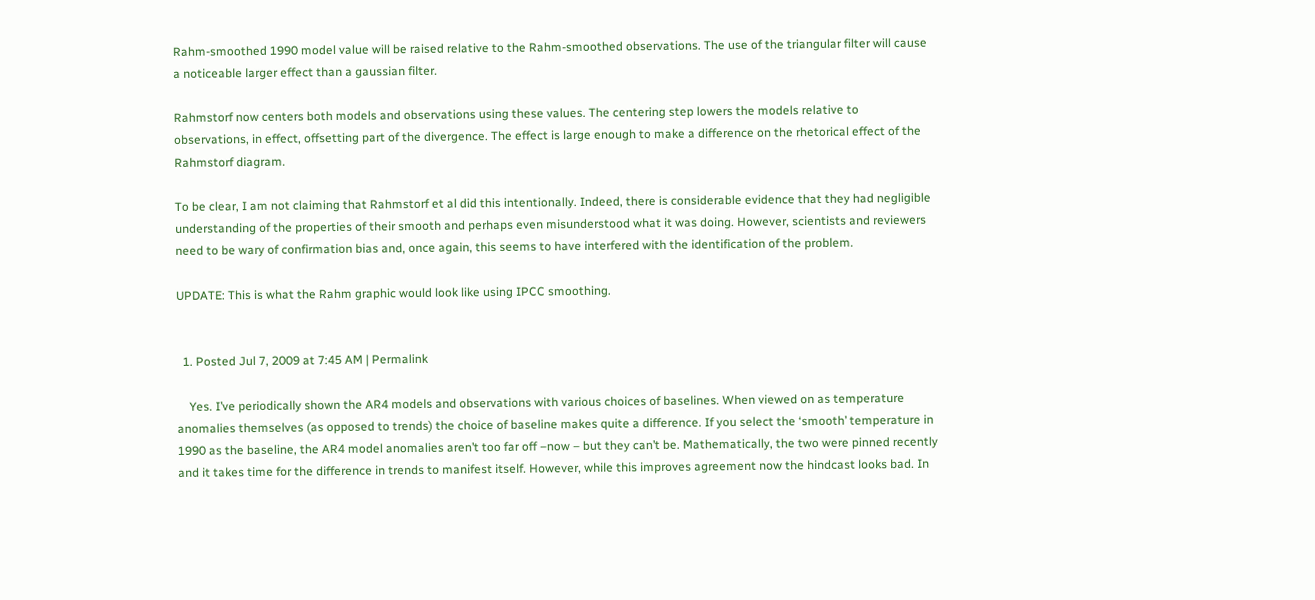Rahm-smoothed 1990 model value will be raised relative to the Rahm-smoothed observations. The use of the triangular filter will cause a noticeable larger effect than a gaussian filter.

Rahmstorf now centers both models and observations using these values. The centering step lowers the models relative to observations, in effect, offsetting part of the divergence. The effect is large enough to make a difference on the rhetorical effect of the Rahmstorf diagram.

To be clear, I am not claiming that Rahmstorf et al did this intentionally. Indeed, there is considerable evidence that they had negligible understanding of the properties of their smooth and perhaps even misunderstood what it was doing. However, scientists and reviewers need to be wary of confirmation bias and, once again, this seems to have interfered with the identification of the problem.

UPDATE: This is what the Rahm graphic would look like using IPCC smoothing.


  1. Posted Jul 7, 2009 at 7:45 AM | Permalink

    Yes. I’ve periodically shown the AR4 models and observations with various choices of baselines. When viewed on as temperature anomalies themselves (as opposed to trends) the choice of baseline makes quite a difference. If you select the ‘smooth’ temperature in 1990 as the baseline, the AR4 model anomalies aren’t too far off –now – but they can’t be. Mathematically, the two were pinned recently and it takes time for the difference in trends to manifest itself. However, while this improves agreement now the hindcast looks bad. In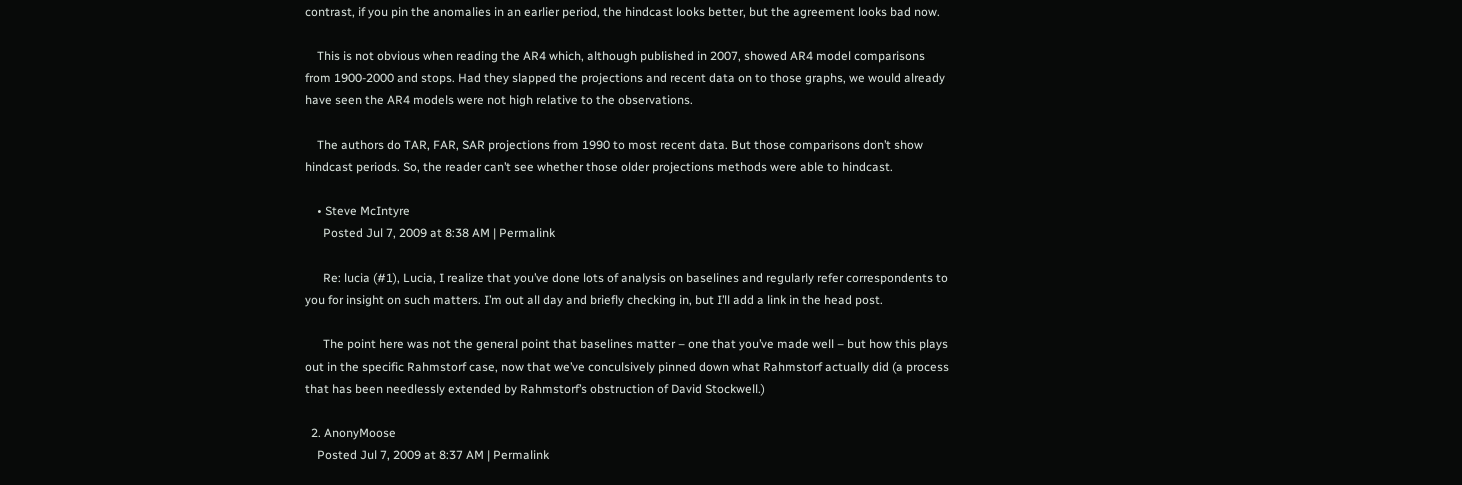contrast, if you pin the anomalies in an earlier period, the hindcast looks better, but the agreement looks bad now.

    This is not obvious when reading the AR4 which, although published in 2007, showed AR4 model comparisons from 1900-2000 and stops. Had they slapped the projections and recent data on to those graphs, we would already have seen the AR4 models were not high relative to the observations.

    The authors do TAR, FAR, SAR projections from 1990 to most recent data. But those comparisons don’t show hindcast periods. So, the reader can’t see whether those older projections methods were able to hindcast.

    • Steve McIntyre
      Posted Jul 7, 2009 at 8:38 AM | Permalink

      Re: lucia (#1), Lucia, I realize that you’ve done lots of analysis on baselines and regularly refer correspondents to you for insight on such matters. I’m out all day and briefly checking in, but I’ll add a link in the head post.

      The point here was not the general point that baselines matter – one that you’ve made well – but how this plays out in the specific Rahmstorf case, now that we’ve conculsively pinned down what Rahmstorf actually did (a process that has been needlessly extended by Rahmstorf’s obstruction of David Stockwell.)

  2. AnonyMoose
    Posted Jul 7, 2009 at 8:37 AM | Permalink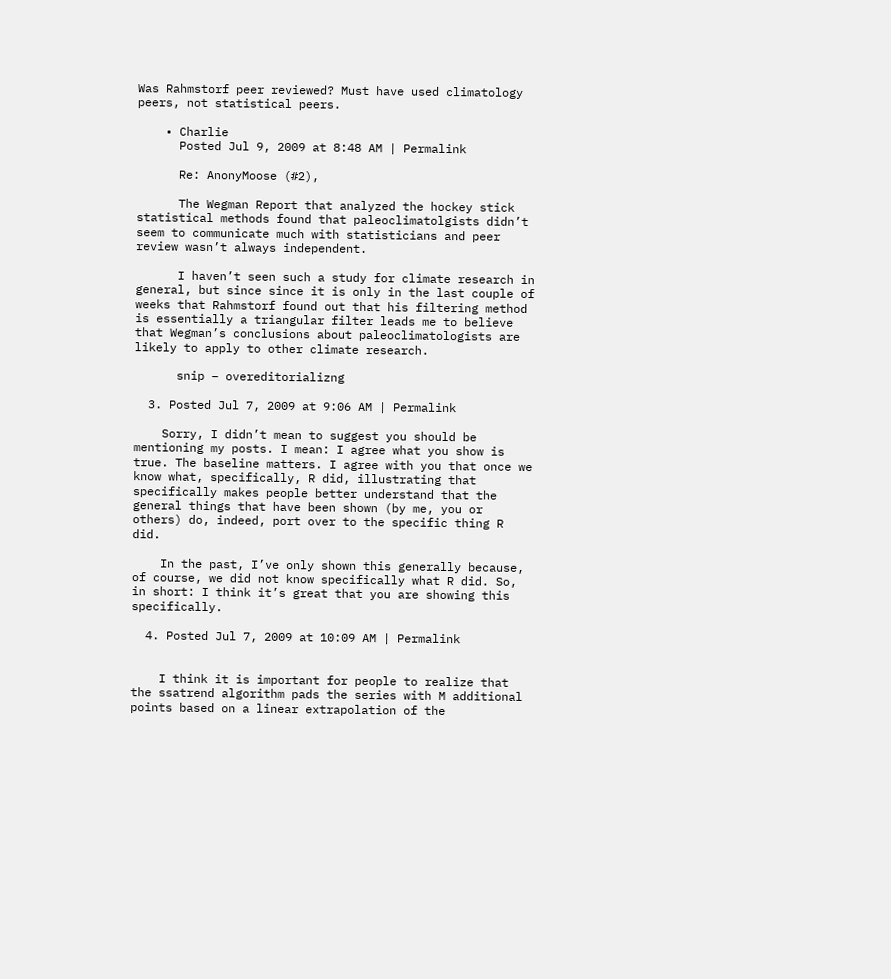Was Rahmstorf peer reviewed? Must have used climatology peers, not statistical peers.

    • Charlie
      Posted Jul 9, 2009 at 8:48 AM | Permalink

      Re: AnonyMoose (#2),

      The Wegman Report that analyzed the hockey stick statistical methods found that paleoclimatolgists didn’t seem to communicate much with statisticians and peer review wasn’t always independent.

      I haven’t seen such a study for climate research in general, but since since it is only in the last couple of weeks that Rahmstorf found out that his filtering method is essentially a triangular filter leads me to believe that Wegman’s conclusions about paleoclimatologists are likely to apply to other climate research.

      snip – overeditorializng

  3. Posted Jul 7, 2009 at 9:06 AM | Permalink

    Sorry, I didn’t mean to suggest you should be mentioning my posts. I mean: I agree what you show is true. The baseline matters. I agree with you that once we know what, specifically, R did, illustrating that specifically makes people better understand that the general things that have been shown (by me, you or others) do, indeed, port over to the specific thing R did.

    In the past, I’ve only shown this generally because, of course, we did not know specifically what R did. So, in short: I think it’s great that you are showing this specifically.

  4. Posted Jul 7, 2009 at 10:09 AM | Permalink


    I think it is important for people to realize that the ssatrend algorithm pads the series with M additional points based on a linear extrapolation of the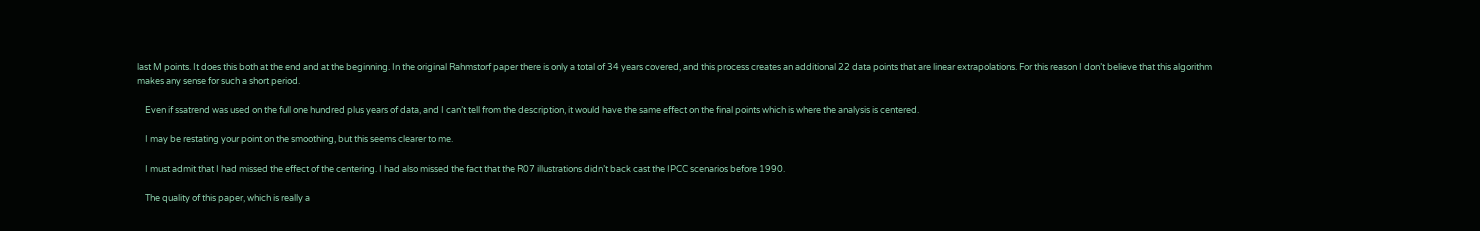last M points. It does this both at the end and at the beginning. In the original Rahmstorf paper there is only a total of 34 years covered, and this process creates an additional 22 data points that are linear extrapolations. For this reason I don’t believe that this algorithm makes any sense for such a short period.

    Even if ssatrend was used on the full one hundred plus years of data, and I can’t tell from the description, it would have the same effect on the final points which is where the analysis is centered.

    I may be restating your point on the smoothing, but this seems clearer to me.

    I must admit that I had missed the effect of the centering. I had also missed the fact that the R07 illustrations didn’t back cast the IPCC scenarios before 1990.

    The quality of this paper, which is really a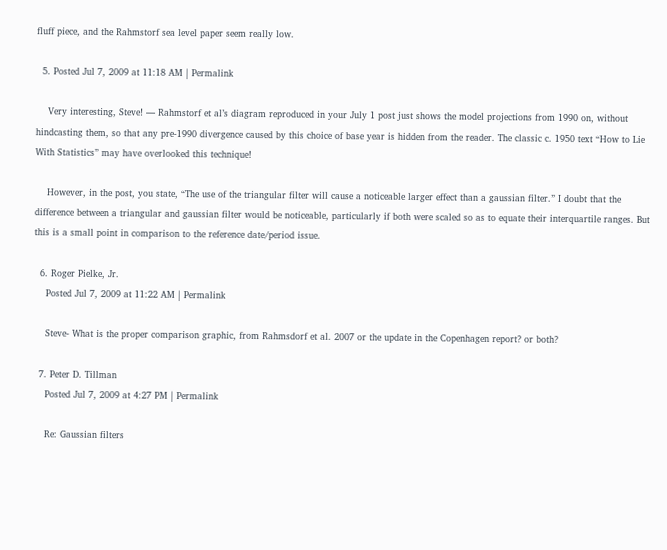fluff piece, and the Rahmstorf sea level paper seem really low.

  5. Posted Jul 7, 2009 at 11:18 AM | Permalink

    Very interesting, Steve! — Rahmstorf et al’s diagram reproduced in your July 1 post just shows the model projections from 1990 on, without hindcasting them, so that any pre-1990 divergence caused by this choice of base year is hidden from the reader. The classic c. 1950 text “How to Lie With Statistics” may have overlooked this technique!

    However, in the post, you state, “The use of the triangular filter will cause a noticeable larger effect than a gaussian filter.” I doubt that the difference between a triangular and gaussian filter would be noticeable, particularly if both were scaled so as to equate their interquartile ranges. But this is a small point in comparison to the reference date/period issue.

  6. Roger Pielke, Jr.
    Posted Jul 7, 2009 at 11:22 AM | Permalink

    Steve- What is the proper comparison graphic, from Rahmsdorf et al. 2007 or the update in the Copenhagen report? or both?

  7. Peter D. Tillman
    Posted Jul 7, 2009 at 4:27 PM | Permalink

    Re: Gaussian filters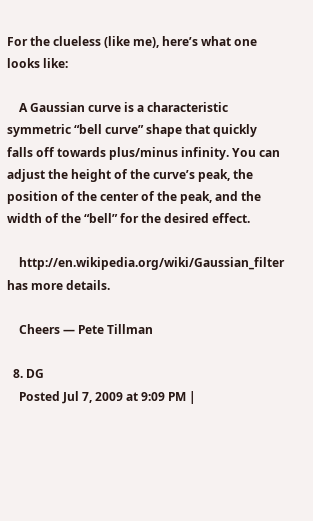For the clueless (like me), here’s what one looks like:

    A Gaussian curve is a characteristic symmetric “bell curve” shape that quickly falls off towards plus/minus infinity. You can adjust the height of the curve’s peak, the position of the center of the peak, and the width of the “bell” for the desired effect.

    http://en.wikipedia.org/wiki/Gaussian_filter has more details.

    Cheers — Pete Tillman

  8. DG
    Posted Jul 7, 2009 at 9:09 PM |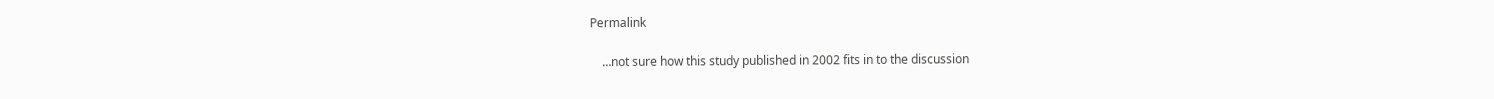Permalink

    …not sure how this study published in 2002 fits in to the discussion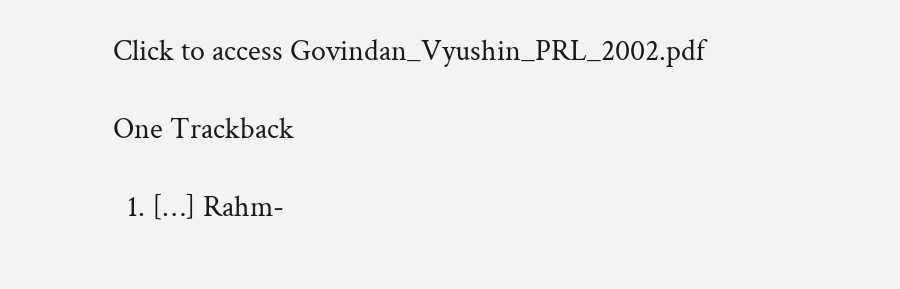Click to access Govindan_Vyushin_PRL_2002.pdf

One Trackback

  1. […] Rahm-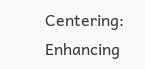Centering: Enhancing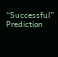“Successful” Prediction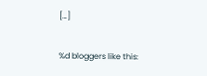[…]

%d bloggers like this: